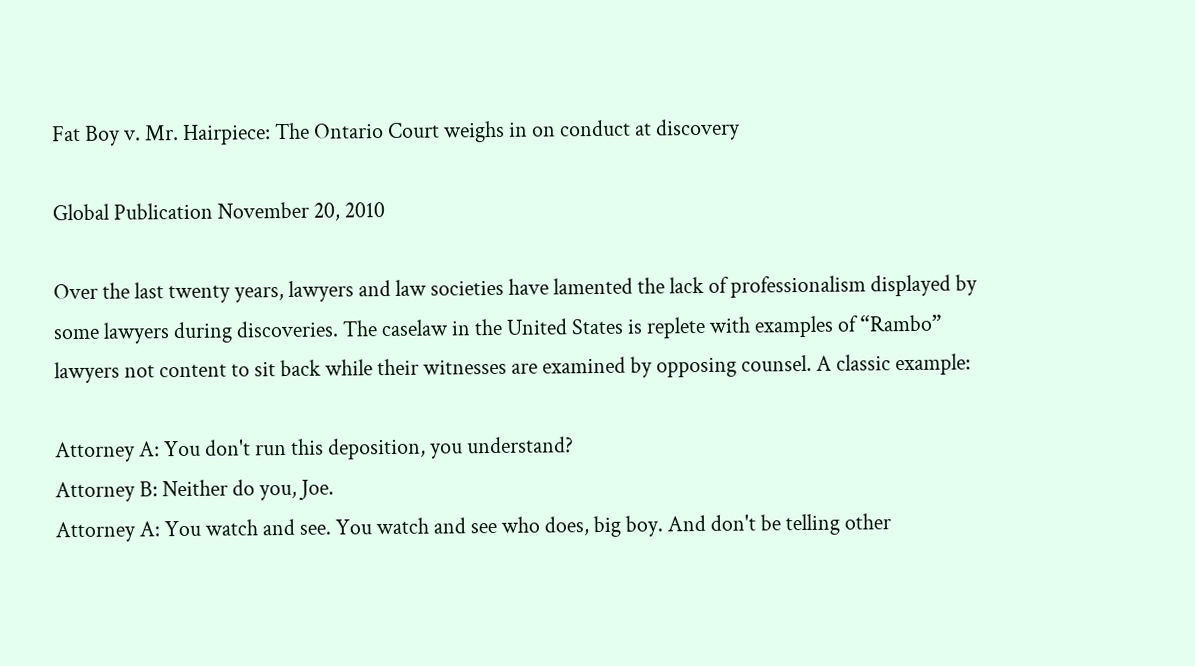Fat Boy v. Mr. Hairpiece: The Ontario Court weighs in on conduct at discovery

Global Publication November 20, 2010

Over the last twenty years, lawyers and law societies have lamented the lack of professionalism displayed by some lawyers during discoveries. The caselaw in the United States is replete with examples of “Rambo” lawyers not content to sit back while their witnesses are examined by opposing counsel. A classic example:

Attorney A: You don't run this deposition, you understand?
Attorney B: Neither do you, Joe.
Attorney A: You watch and see. You watch and see who does, big boy. And don't be telling other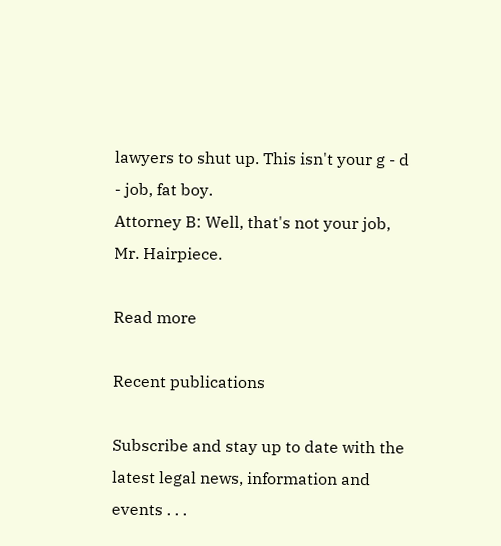lawyers to shut up. This isn't your g - d - job, fat boy.
Attorney B: Well, that's not your job, Mr. Hairpiece.

Read more

Recent publications

Subscribe and stay up to date with the latest legal news, information and events . . .